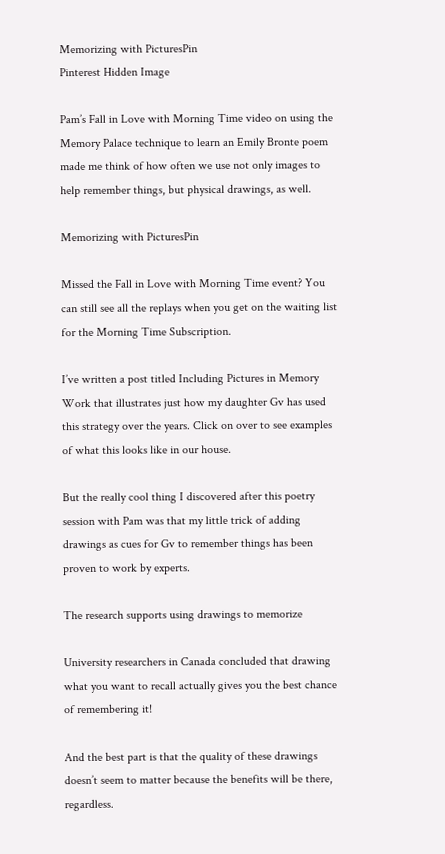Memorizing with PicturesPin
Pinterest Hidden Image

Pam’s Fall in Love with Morning Time video on using the Memory Palace technique to learn an Emily Bronte poem made me think of how often we use not only images to help remember things, but physical drawings, as well.

Memorizing with PicturesPin

Missed the Fall in Love with Morning Time event? You can still see all the replays when you get on the waiting list for the Morning Time Subscription.

I’ve written a post titled Including Pictures in Memory Work that illustrates just how my daughter Gv has used this strategy over the years. Click on over to see examples of what this looks like in our house.

But the really cool thing I discovered after this poetry session with Pam was that my little trick of adding drawings as cues for Gv to remember things has been proven to work by experts.

The research supports using drawings to memorize

University researchers in Canada concluded that drawing what you want to recall actually gives you the best chance of remembering it!

And the best part is that the quality of these drawings doesn’t seem to matter because the benefits will be there, regardless.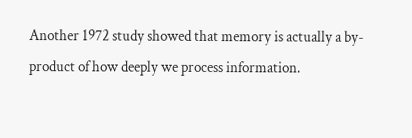Another 1972 study showed that memory is actually a by-product of how deeply we process information.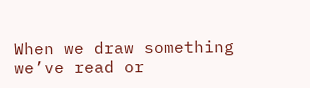When we draw something we’ve read or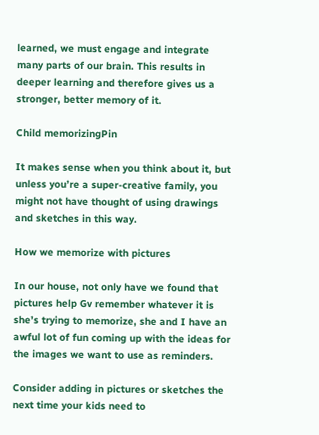learned, we must engage and integrate many parts of our brain. This results in deeper learning and therefore gives us a stronger, better memory of it.

Child memorizingPin

It makes sense when you think about it, but unless you’re a super-creative family, you might not have thought of using drawings and sketches in this way.

How we memorize with pictures

In our house, not only have we found that pictures help Gv remember whatever it is she’s trying to memorize, she and I have an awful lot of fun coming up with the ideas for the images we want to use as reminders.

Consider adding in pictures or sketches the next time your kids need to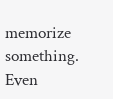memorize something. Even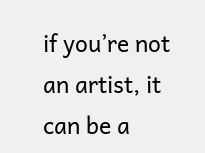if you’re not an artist, it can be a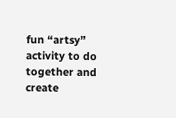fun “artsy” activity to do together and create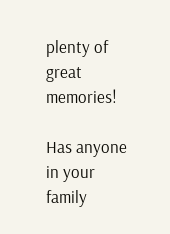plenty of great memories!

Has anyone in your family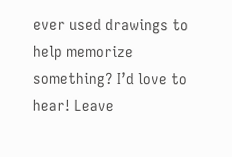ever used drawings to help memorize something? I’d love to hear! Leave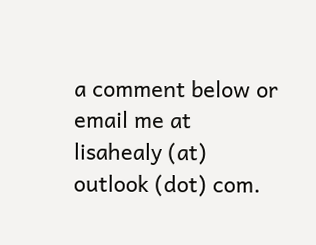a comment below or email me at lisahealy (at) outlook (dot) com.